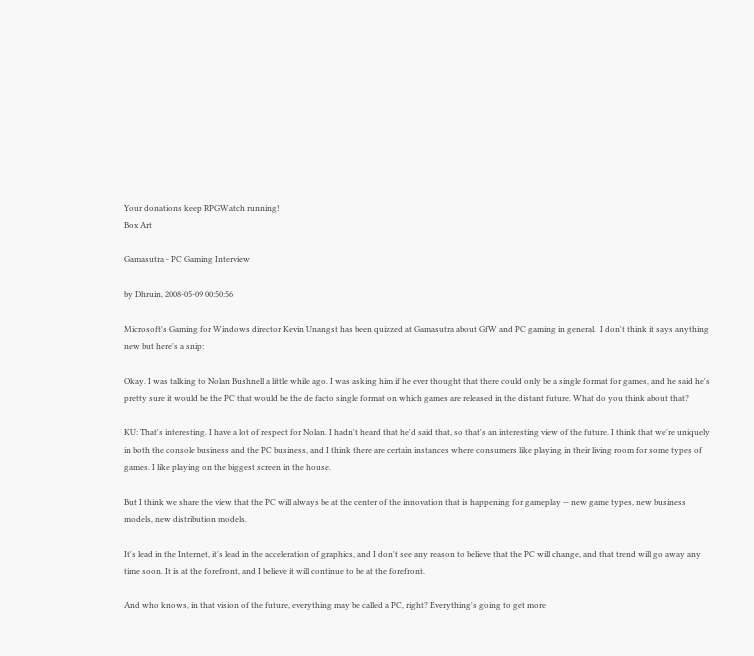Your donations keep RPGWatch running!
Box Art

Gamasutra - PC Gaming Interview

by Dhruin, 2008-05-09 00:50:56

Microsoft's Gaming for Windows director Kevin Unangst has been quizzed at Gamasutra about GfW and PC gaming in general.  I don't think it says anything new but here's a snip:

Okay. I was talking to Nolan Bushnell a little while ago. I was asking him if he ever thought that there could only be a single format for games, and he said he's pretty sure it would be the PC that would be the de facto single format on which games are released in the distant future. What do you think about that?

KU: That's interesting. I have a lot of respect for Nolan. I hadn't heard that he'd said that, so that's an interesting view of the future. I think that we're uniquely in both the console business and the PC business, and I think there are certain instances where consumers like playing in their living room for some types of games. I like playing on the biggest screen in the house.

But I think we share the view that the PC will always be at the center of the innovation that is happening for gameplay -- new game types, new business models, new distribution models.

It's lead in the Internet, it's lead in the acceleration of graphics, and I don't see any reason to believe that the PC will change, and that trend will go away any time soon. It is at the forefront, and I believe it will continue to be at the forefront.

And who knows, in that vision of the future, everything may be called a PC, right? Everything's going to get more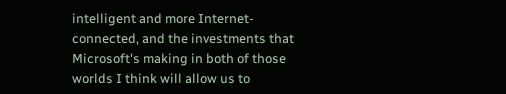intelligent and more Internet-connected, and the investments that Microsoft's making in both of those worlds I think will allow us to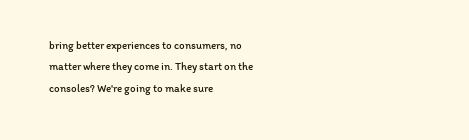bring better experiences to consumers, no matter where they come in. They start on the consoles? We're going to make sure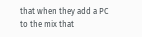that when they add a PC to the mix that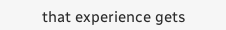that experience gets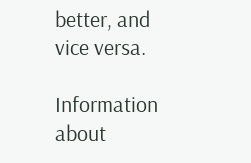better, and vice versa.

Information about